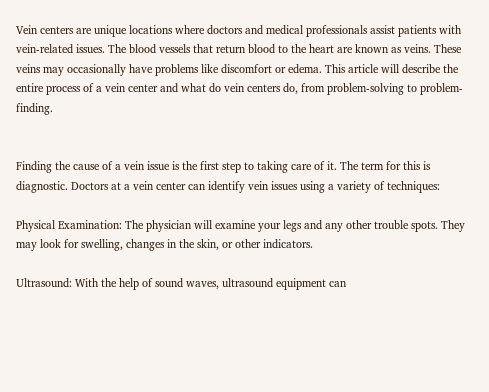Vein centers are unique locations where doctors and medical professionals assist patients with vein-related issues. The blood vessels that return blood to the heart are known as veins. These veins may occasionally have problems like discomfort or edema. This article will describe the entire process of a vein center and what do vein centers do, from problem-solving to problem-finding.


Finding the cause of a vein issue is the first step to taking care of it. The term for this is diagnostic. Doctors at a vein center can identify vein issues using a variety of techniques:

Physical Examination: The physician will examine your legs and any other trouble spots. They may look for swelling, changes in the skin, or other indicators.

Ultrasound: With the help of sound waves, ultrasound equipment can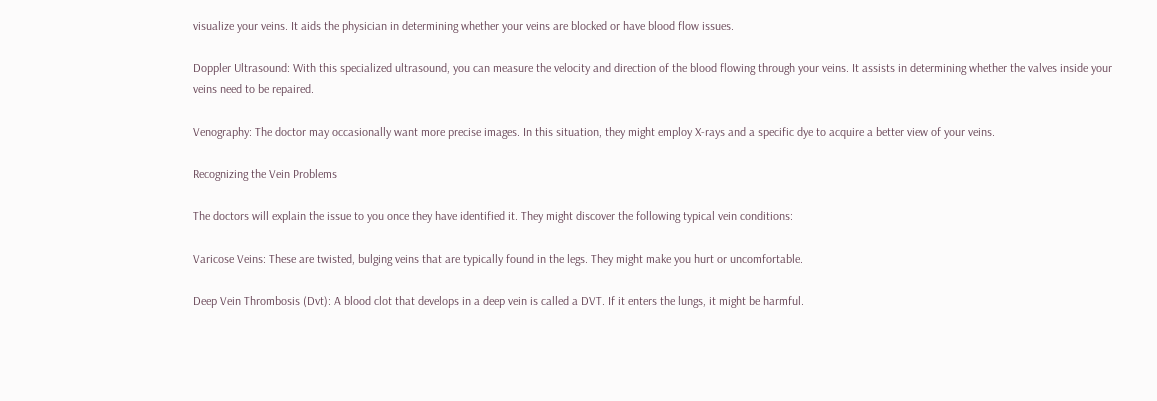visualize your veins. It aids the physician in determining whether your veins are blocked or have blood flow issues.

Doppler Ultrasound: With this specialized ultrasound, you can measure the velocity and direction of the blood flowing through your veins. It assists in determining whether the valves inside your veins need to be repaired.

Venography: The doctor may occasionally want more precise images. In this situation, they might employ X-rays and a specific dye to acquire a better view of your veins.

Recognizing the Vein Problems

The doctors will explain the issue to you once they have identified it. They might discover the following typical vein conditions:

Varicose Veins: These are twisted, bulging veins that are typically found in the legs. They might make you hurt or uncomfortable.

Deep Vein Thrombosis (Dvt): A blood clot that develops in a deep vein is called a DVT. If it enters the lungs, it might be harmful.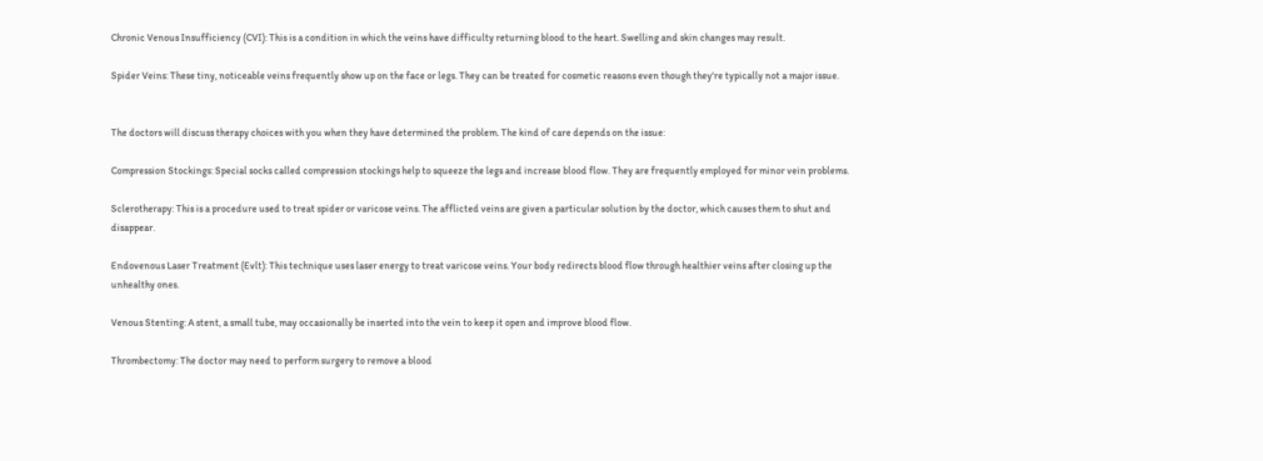Chronic Venous Insufficiency (CVI): This is a condition in which the veins have difficulty returning blood to the heart. Swelling and skin changes may result.

Spider Veins: These tiny, noticeable veins frequently show up on the face or legs. They can be treated for cosmetic reasons even though they're typically not a major issue.


The doctors will discuss therapy choices with you when they have determined the problem. The kind of care depends on the issue:

Compression Stockings: Special socks called compression stockings help to squeeze the legs and increase blood flow. They are frequently employed for minor vein problems.

Sclerotherapy: This is a procedure used to treat spider or varicose veins. The afflicted veins are given a particular solution by the doctor, which causes them to shut and disappear.

Endovenous Laser Treatment (Evlt): This technique uses laser energy to treat varicose veins. Your body redirects blood flow through healthier veins after closing up the unhealthy ones.

Venous Stenting: A stent, a small tube, may occasionally be inserted into the vein to keep it open and improve blood flow.

Thrombectomy: The doctor may need to perform surgery to remove a blood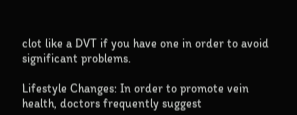clot like a DVT if you have one in order to avoid significant problems.

Lifestyle Changes: In order to promote vein health, doctors frequently suggest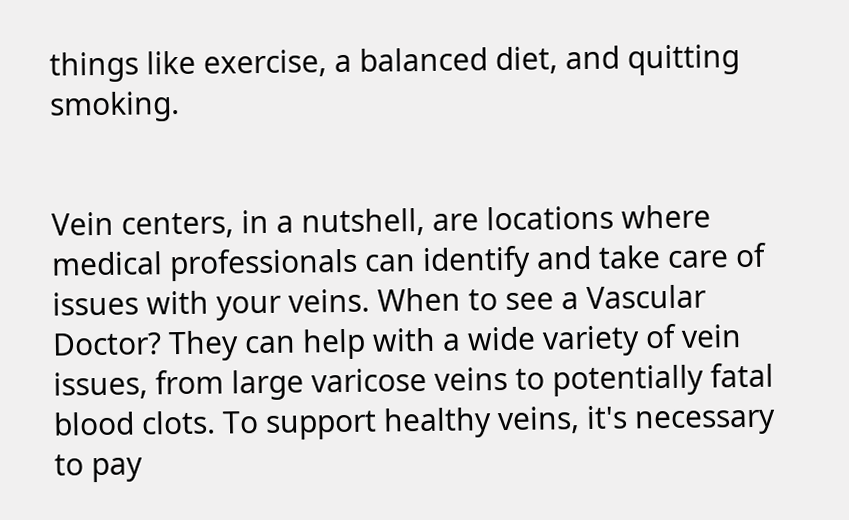things like exercise, a balanced diet, and quitting smoking.


Vein centers, in a nutshell, are locations where medical professionals can identify and take care of issues with your veins. When to see a Vascular Doctor? They can help with a wide variety of vein issues, from large varicose veins to potentially fatal blood clots. To support healthy veins, it's necessary to pay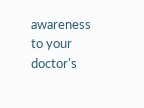awareness to your doctor's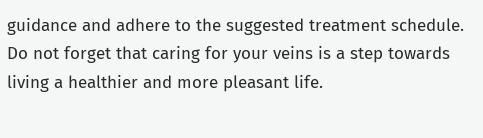guidance and adhere to the suggested treatment schedule. Do not forget that caring for your veins is a step towards living a healthier and more pleasant life.